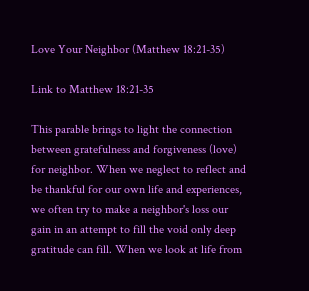Love Your Neighbor (Matthew 18:21-35)

Link to Matthew 18:21-35

This parable brings to light the connection between gratefulness and forgiveness (love) for neighbor. When we neglect to reflect and be thankful for our own life and experiences, we often try to make a neighbor's loss our gain in an attempt to fill the void only deep gratitude can fill. When we look at life from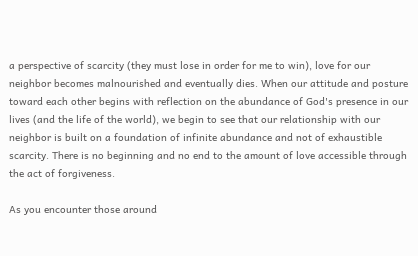a perspective of scarcity (they must lose in order for me to win), love for our neighbor becomes malnourished and eventually dies. When our attitude and posture toward each other begins with reflection on the abundance of God's presence in our lives (and the life of the world), we begin to see that our relationship with our neighbor is built on a foundation of infinite abundance and not of exhaustible scarcity. There is no beginning and no end to the amount of love accessible through the act of forgiveness.

As you encounter those around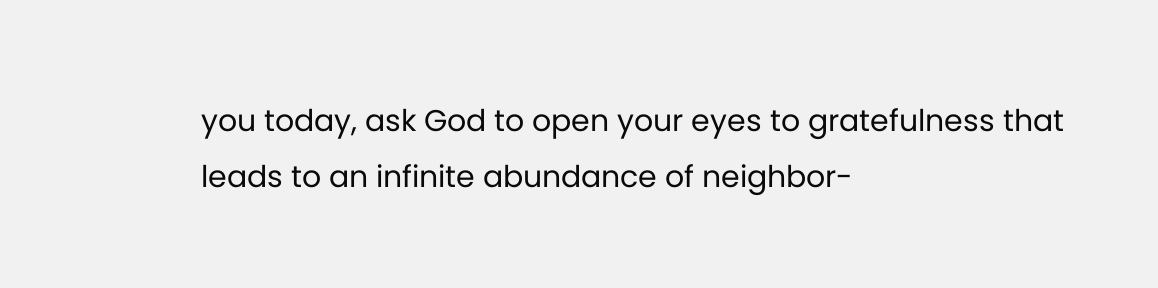you today, ask God to open your eyes to gratefulness that leads to an infinite abundance of neighbor-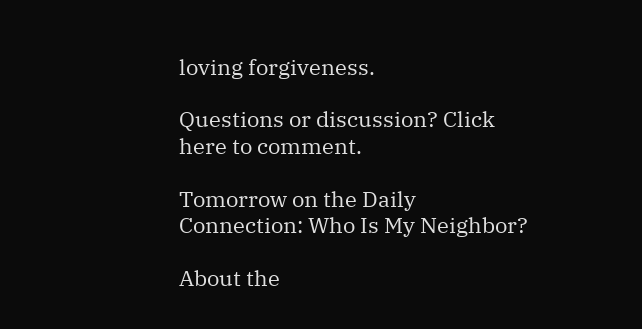loving forgiveness.

Questions or discussion? Click here to comment.

Tomorrow on the Daily Connection: Who Is My Neighbor?

About the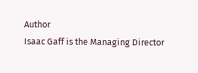Author
Isaac Gaff is the Managing Director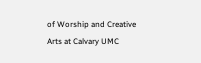of Worship and Creative Arts at Calvary UMC